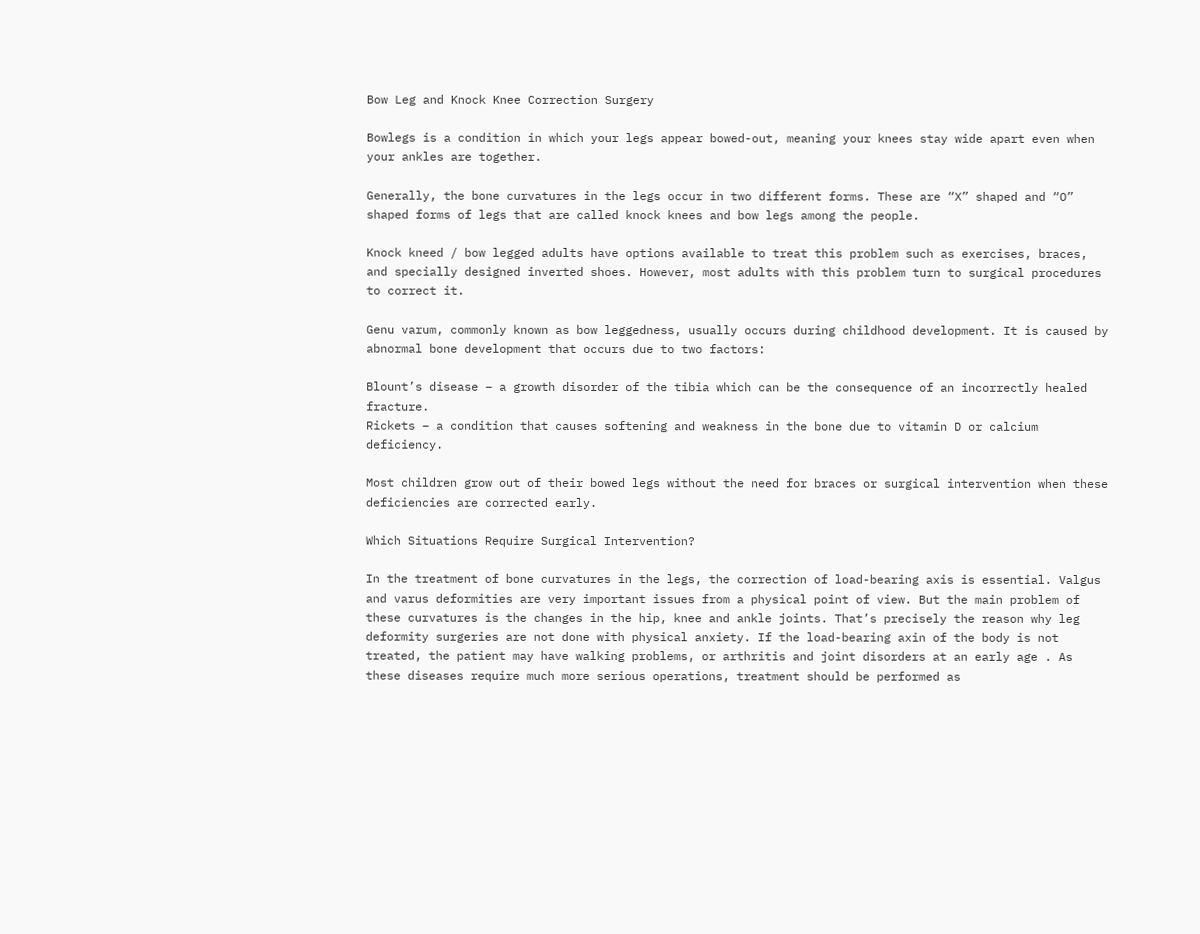Bow Leg and Knock Knee Correction Surgery

Bowlegs is a condition in which your legs appear bowed-out, meaning your knees stay wide apart even when your ankles are together.

Generally, the bone curvatures in the legs occur in two different forms. These are “X” shaped and “O” shaped forms of legs that are called knock knees and bow legs among the people.

Knock kneed / bow legged adults have options available to treat this problem such as exercises, braces, and specially designed inverted shoes. However, most adults with this problem turn to surgical procedures to correct it.

Genu varum, commonly known as bow leggedness, usually occurs during childhood development. It is caused by abnormal bone development that occurs due to two factors:

Blount’s disease – a growth disorder of the tibia which can be the consequence of an incorrectly healed fracture.
Rickets – a condition that causes softening and weakness in the bone due to vitamin D or calcium deficiency.

Most children grow out of their bowed legs without the need for braces or surgical intervention when these deficiencies are corrected early.

Which Situations Require Surgical Intervention?

In the treatment of bone curvatures in the legs, the correction of load-bearing axis is essential. Valgus and varus deformities are very important issues from a physical point of view. But the main problem of these curvatures is the changes in the hip, knee and ankle joints. That’s precisely the reason why leg deformity surgeries are not done with physical anxiety. If the load-bearing axin of the body is not treated, the patient may have walking problems, or arthritis and joint disorders at an early age . As these diseases require much more serious operations, treatment should be performed as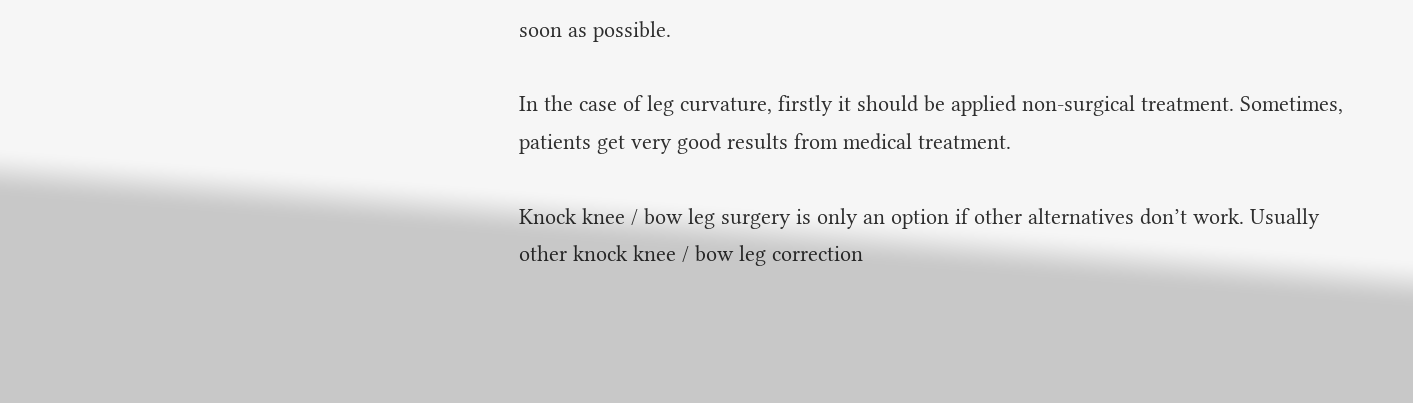soon as possible.

In the case of leg curvature, firstly it should be applied non-surgical treatment. Sometimes, patients get very good results from medical treatment.

Knock knee / bow leg surgery is only an option if other alternatives don’t work. Usually other knock knee / bow leg correction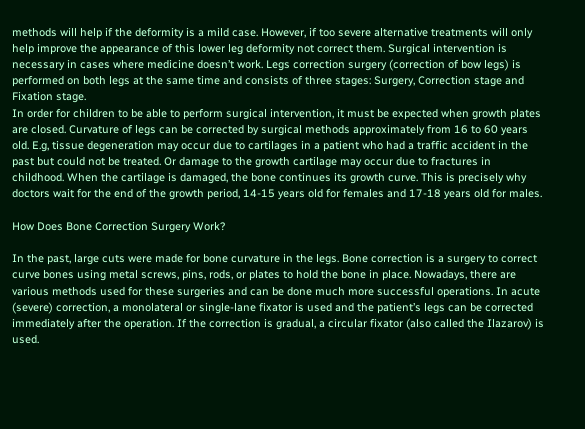methods will help if the deformity is a mild case. However, if too severe alternative treatments will only help improve the appearance of this lower leg deformity not correct them. Surgical intervention is necessary in cases where medicine doesn’t work. Legs correction surgery (correction of bow legs) is performed on both legs at the same time and consists of three stages: Surgery, Correction stage and Fixation stage.
In order for children to be able to perform surgical intervention, it must be expected when growth plates are closed. Curvature of legs can be corrected by surgical methods approximately from 16 to 60 years old. E.g, tissue degeneration may occur due to cartilages in a patient who had a traffic accident in the past but could not be treated. Or damage to the growth cartilage may occur due to fractures in childhood. When the cartilage is damaged, the bone continues its growth curve. This is precisely why doctors wait for the end of the growth period, 14-15 years old for females and 17-18 years old for males.

How Does Bone Correction Surgery Work?

In the past, large cuts were made for bone curvature in the legs. Bone correction is a surgery to correct curve bones using metal screws, pins, rods, or plates to hold the bone in place. Nowadays, there are various methods used for these surgeries and can be done much more successful operations. In acute (severe) correction, a monolateral or single-lane fixator is used and the patient’s legs can be corrected immediately after the operation. If the correction is gradual, a circular fixator (also called the Ilazarov) is used.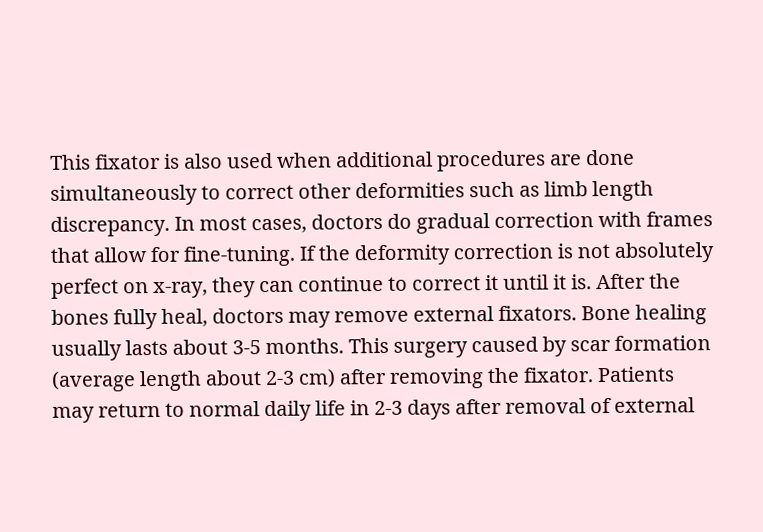This fixator is also used when additional procedures are done simultaneously to correct other deformities such as limb length discrepancy. In most cases, doctors do gradual correction with frames that allow for fine-tuning. If the deformity correction is not absolutely perfect on x-ray, they can continue to correct it until it is. After the bones fully heal, doctors may remove external fixators. Bone healing usually lasts about 3-5 months. This surgery caused by scar formation (average length about 2-3 cm) after removing the fixator. Patients may return to normal daily life in 2-3 days after removal of external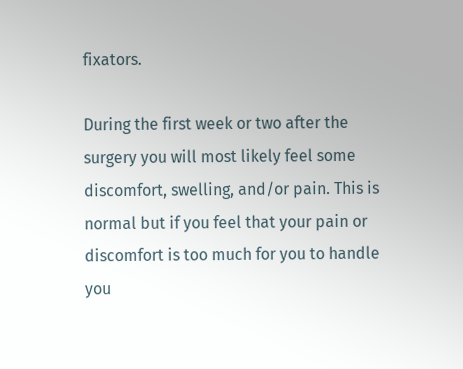fixators.

During the first week or two after the surgery you will most likely feel some discomfort, swelling, and/or pain. This is normal but if you feel that your pain or discomfort is too much for you to handle you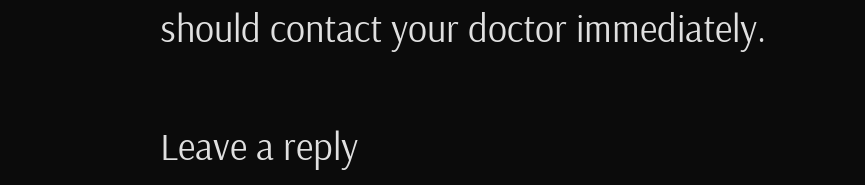should contact your doctor immediately.

Leave a reply